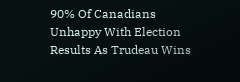90% Of Canadians Unhappy With Election Results As Trudeau Wins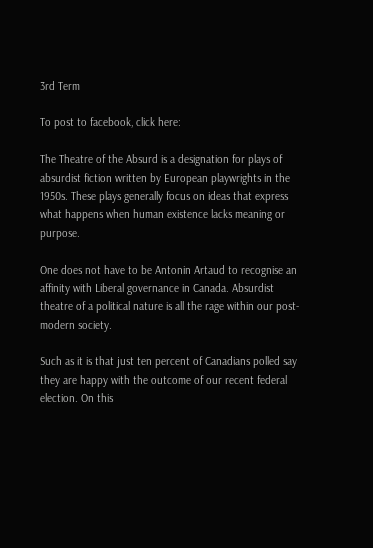3rd Term

To post to facebook, click here:

The Theatre of the Absurd is a designation for plays of absurdist fiction written by European playwrights in the 1950s. These plays generally focus on ideas that express what happens when human existence lacks meaning or purpose.

One does not have to be Antonin Artaud to recognise an affinity with Liberal governance in Canada. Absurdist theatre of a political nature is all the rage within our post-modern society.

Such as it is that just ten percent of Canadians polled say they are happy with the outcome of our recent federal election. On this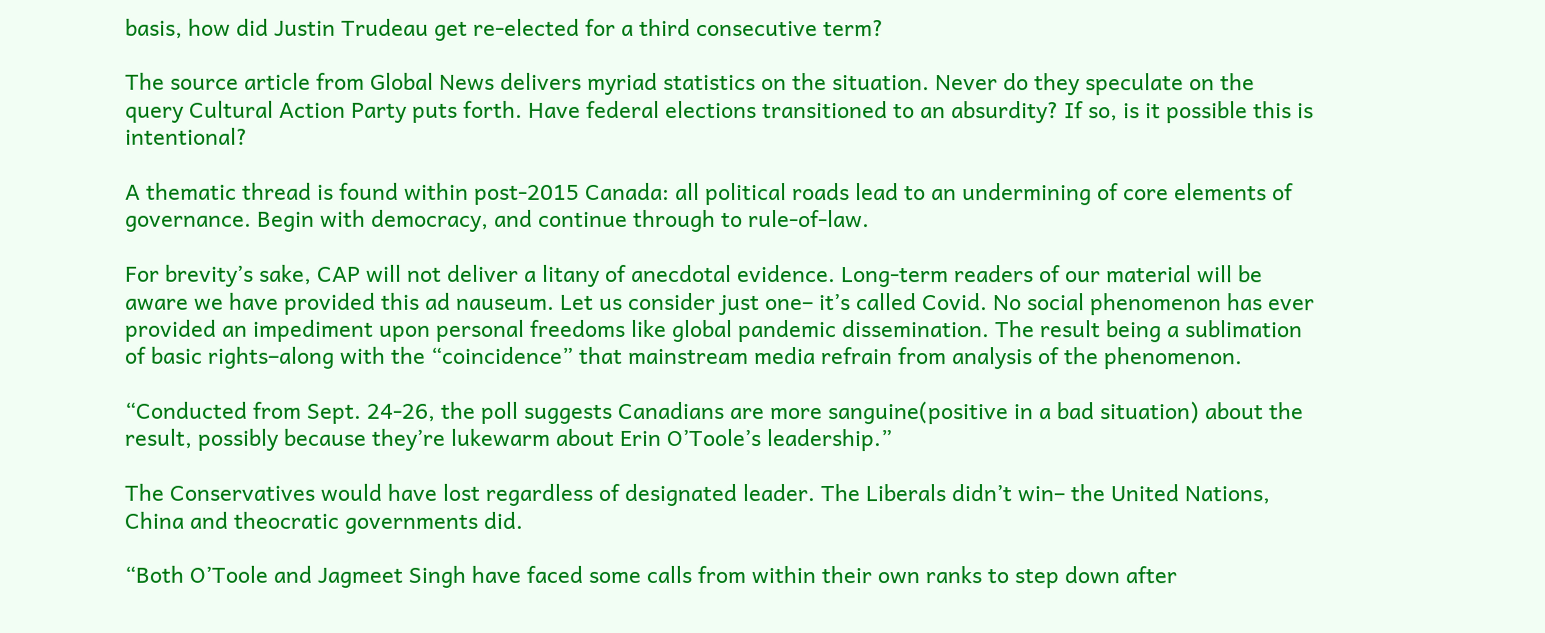basis, how did Justin Trudeau get re-elected for a third consecutive term?

The source article from Global News delivers myriad statistics on the situation. Never do they speculate on the query Cultural Action Party puts forth. Have federal elections transitioned to an absurdity? If so, is it possible this is intentional?

A thematic thread is found within post-2015 Canada: all political roads lead to an undermining of core elements of governance. Begin with democracy, and continue through to rule-of-law.

For brevity’s sake, CAP will not deliver a litany of anecdotal evidence. Long-term readers of our material will be aware we have provided this ad nauseum. Let us consider just one– it’s called Covid. No social phenomenon has ever provided an impediment upon personal freedoms like global pandemic dissemination. The result being a sublimation of basic rights–along with the “coincidence” that mainstream media refrain from analysis of the phenomenon.

“Conducted from Sept. 24-26, the poll suggests Canadians are more sanguine(positive in a bad situation) about the result, possibly because they’re lukewarm about Erin O’Toole’s leadership.”

The Conservatives would have lost regardless of designated leader. The Liberals didn’t win– the United Nations, China and theocratic governments did.

“Both O’Toole and Jagmeet Singh have faced some calls from within their own ranks to step down after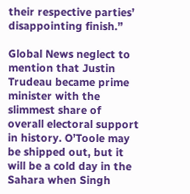their respective parties’ disappointing finish.”

Global News neglect to mention that Justin Trudeau became prime minister with the slimmest share of overall electoral support in history. O’Toole may be shipped out, but it will be a cold day in the Sahara when Singh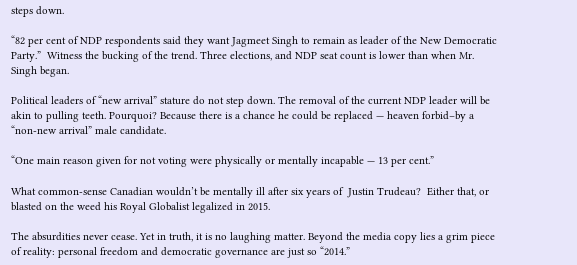steps down.

“82 per cent of NDP respondents said they want Jagmeet Singh to remain as leader of the New Democratic Party.”  Witness the bucking of the trend. Three elections, and NDP seat count is lower than when Mr. Singh began.

Political leaders of “new arrival” stature do not step down. The removal of the current NDP leader will be akin to pulling teeth. Pourquoi? Because there is a chance he could be replaced — heaven forbid–by a “non-new arrival” male candidate.

“One main reason given for not voting were physically or mentally incapable — 13 per cent.”

What common-sense Canadian wouldn’t be mentally ill after six years of  Justin Trudeau?  Either that, or blasted on the weed his Royal Globalist legalized in 2015.

The absurdities never cease. Yet in truth, it is no laughing matter. Beyond the media copy lies a grim piece of reality: personal freedom and democratic governance are just so “2014.”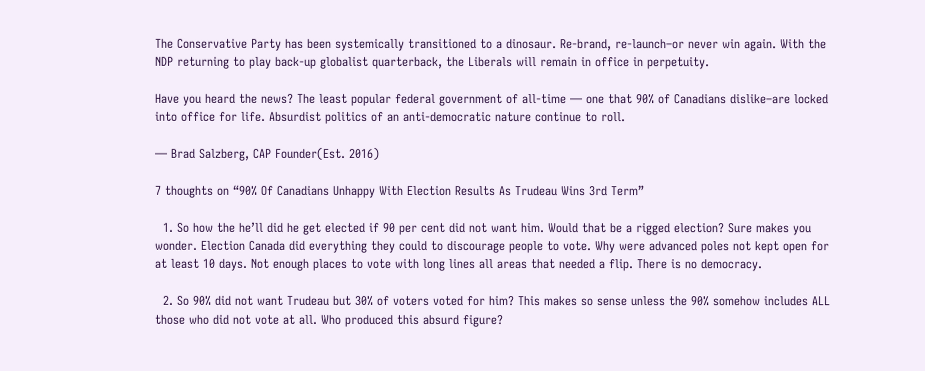The Conservative Party has been systemically transitioned to a dinosaur. Re-brand, re-launch–or never win again. With the NDP returning to play back-up globalist quarterback, the Liberals will remain in office in perpetuity.

Have you heard the news? The least popular federal government of all-time — one that 90% of Canadians dislike–are locked into office for life. Absurdist politics of an anti-democratic nature continue to roll.

— Brad Salzberg, CAP Founder(Est. 2016)

7 thoughts on “90% Of Canadians Unhappy With Election Results As Trudeau Wins 3rd Term”

  1. So how the he’ll did he get elected if 90 per cent did not want him. Would that be a rigged election? Sure makes you wonder. Election Canada did everything they could to discourage people to vote. Why were advanced poles not kept open for at least 10 days. Not enough places to vote with long lines all areas that needed a flip. There is no democracy.

  2. So 90% did not want Trudeau but 30% of voters voted for him? This makes so sense unless the 90% somehow includes ALL those who did not vote at all. Who produced this absurd figure?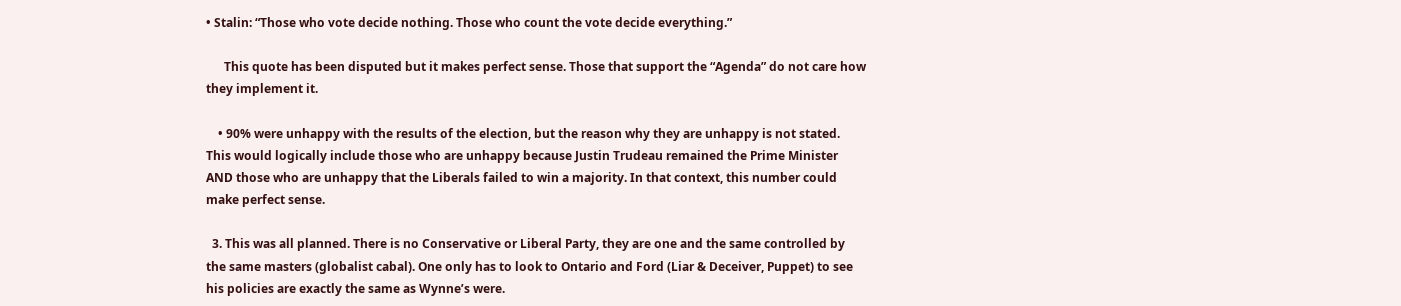• Stalin: “Those who vote decide nothing. Those who count the vote decide everything.”

      This quote has been disputed but it makes perfect sense. Those that support the “Agenda” do not care how they implement it.

    • 90% were unhappy with the results of the election, but the reason why they are unhappy is not stated. This would logically include those who are unhappy because Justin Trudeau remained the Prime Minister AND those who are unhappy that the Liberals failed to win a majority. In that context, this number could make perfect sense.

  3. This was all planned. There is no Conservative or Liberal Party, they are one and the same controlled by the same masters (globalist cabal). One only has to look to Ontario and Ford (Liar & Deceiver, Puppet) to see his policies are exactly the same as Wynne’s were.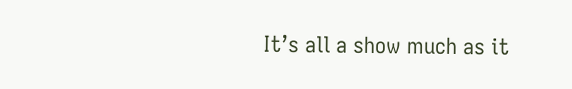It’s all a show much as it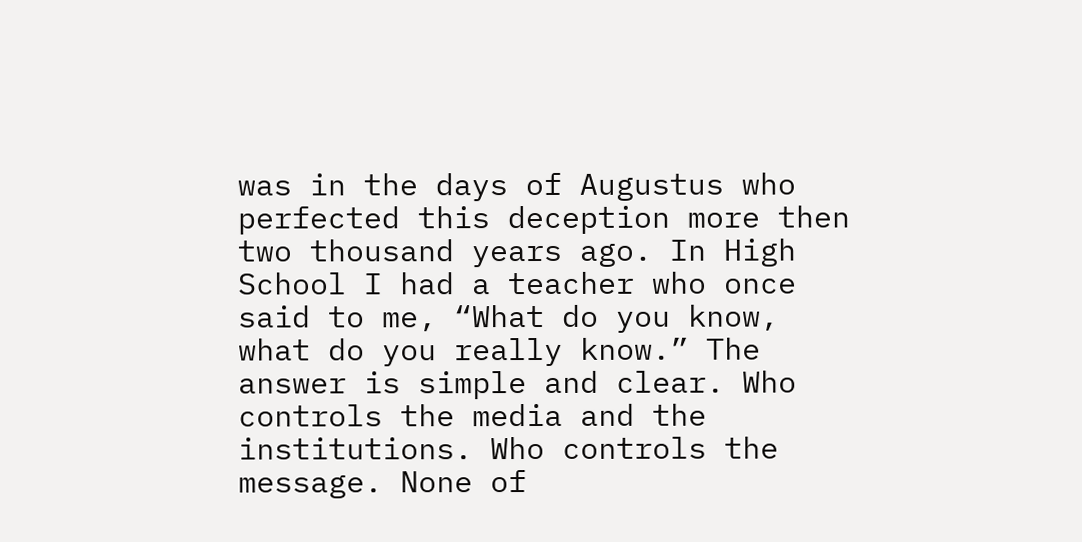was in the days of Augustus who perfected this deception more then two thousand years ago. In High School I had a teacher who once said to me, “What do you know, what do you really know.” The answer is simple and clear. Who controls the media and the institutions. Who controls the message. None of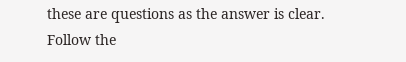these are questions as the answer is clear. Follow the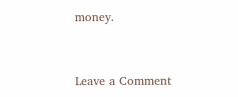money.


Leave a Comment